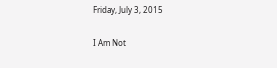Friday, July 3, 2015

I Am Not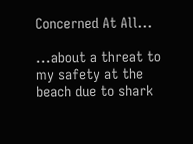Concerned At All...

...about a threat to my safety at the beach due to shark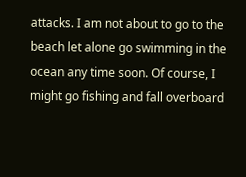attacks. I am not about to go to the beach let alone go swimming in the ocean any time soon. Of course, I might go fishing and fall overboard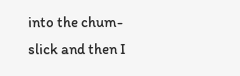into the chum-slick and then I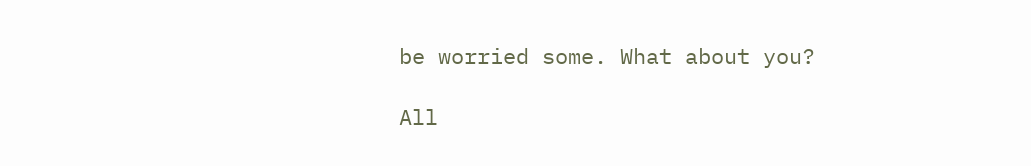be worried some. What about you?

All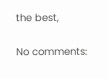the best,

No comments: